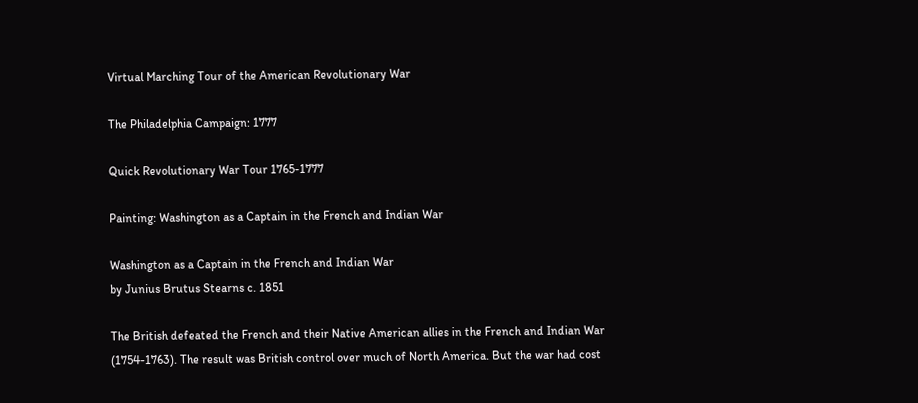Virtual Marching Tour of the American Revolutionary War

The Philadelphia Campaign: 1777

Quick Revolutionary War Tour 1765-1777

Painting: Washington as a Captain in the French and Indian War

Washington as a Captain in the French and Indian War
by Junius Brutus Stearns c. 1851

The British defeated the French and their Native American allies in the French and Indian War (1754-1763). The result was British control over much of North America. But the war had cost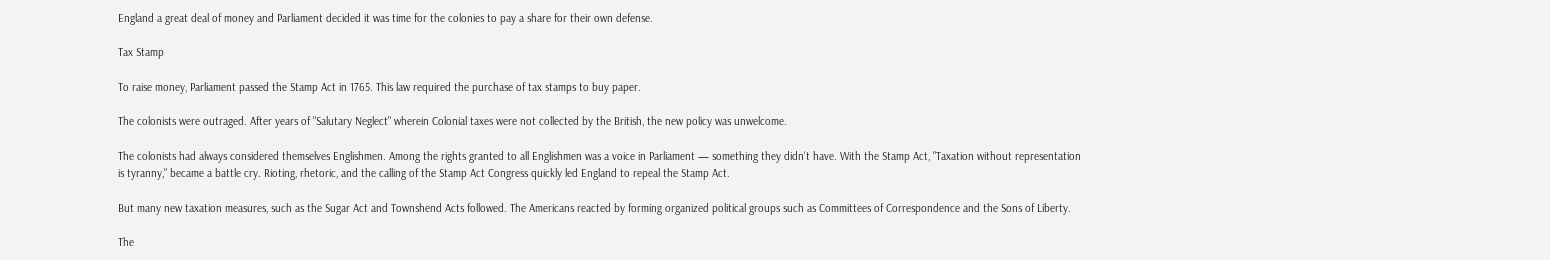England a great deal of money and Parliament decided it was time for the colonies to pay a share for their own defense.

Tax Stamp

To raise money, Parliament passed the Stamp Act in 1765. This law required the purchase of tax stamps to buy paper.

The colonists were outraged. After years of "Salutary Neglect" wherein Colonial taxes were not collected by the British, the new policy was unwelcome.

The colonists had always considered themselves Englishmen. Among the rights granted to all Englishmen was a voice in Parliament — something they didn't have. With the Stamp Act, "Taxation without representation is tyranny," became a battle cry. Rioting, rhetoric, and the calling of the Stamp Act Congress quickly led England to repeal the Stamp Act.

But many new taxation measures, such as the Sugar Act and Townshend Acts followed. The Americans reacted by forming organized political groups such as Committees of Correspondence and the Sons of Liberty.

The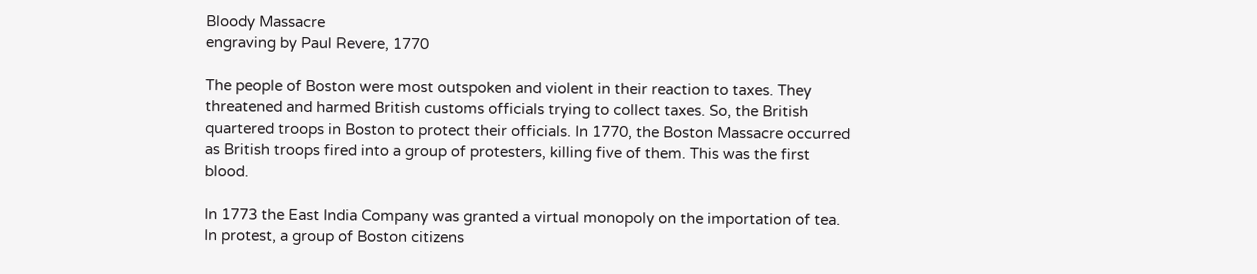Bloody Massacre
engraving by Paul Revere, 1770

The people of Boston were most outspoken and violent in their reaction to taxes. They threatened and harmed British customs officials trying to collect taxes. So, the British quartered troops in Boston to protect their officials. In 1770, the Boston Massacre occurred as British troops fired into a group of protesters, killing five of them. This was the first blood.

In 1773 the East India Company was granted a virtual monopoly on the importation of tea. In protest, a group of Boston citizens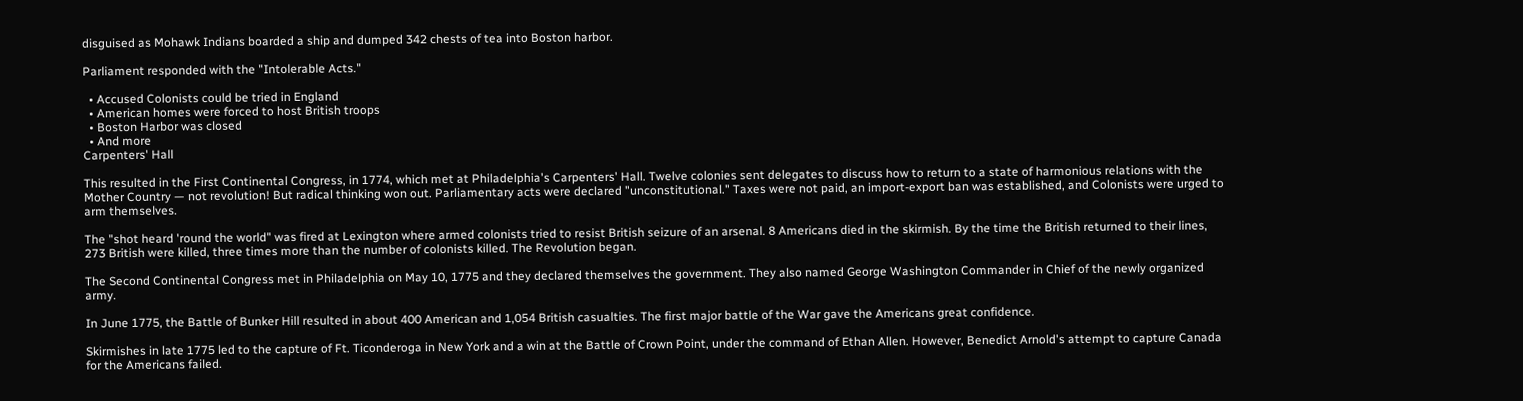disguised as Mohawk Indians boarded a ship and dumped 342 chests of tea into Boston harbor.

Parliament responded with the "Intolerable Acts."

  • Accused Colonists could be tried in England
  • American homes were forced to host British troops
  • Boston Harbor was closed
  • And more
Carpenters' Hall

This resulted in the First Continental Congress, in 1774, which met at Philadelphia's Carpenters' Hall. Twelve colonies sent delegates to discuss how to return to a state of harmonious relations with the Mother Country — not revolution! But radical thinking won out. Parliamentary acts were declared "unconstitutional." Taxes were not paid, an import-export ban was established, and Colonists were urged to arm themselves.

The "shot heard 'round the world" was fired at Lexington where armed colonists tried to resist British seizure of an arsenal. 8 Americans died in the skirmish. By the time the British returned to their lines, 273 British were killed, three times more than the number of colonists killed. The Revolution began.

The Second Continental Congress met in Philadelphia on May 10, 1775 and they declared themselves the government. They also named George Washington Commander in Chief of the newly organized army.

In June 1775, the Battle of Bunker Hill resulted in about 400 American and 1,054 British casualties. The first major battle of the War gave the Americans great confidence.

Skirmishes in late 1775 led to the capture of Ft. Ticonderoga in New York and a win at the Battle of Crown Point, under the command of Ethan Allen. However, Benedict Arnold's attempt to capture Canada for the Americans failed.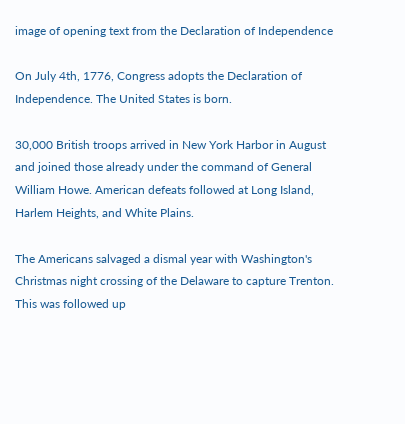image of opening text from the Declaration of Independence

On July 4th, 1776, Congress adopts the Declaration of Independence. The United States is born.

30,000 British troops arrived in New York Harbor in August and joined those already under the command of General William Howe. American defeats followed at Long Island, Harlem Heights, and White Plains.

The Americans salvaged a dismal year with Washington's Christmas night crossing of the Delaware to capture Trenton. This was followed up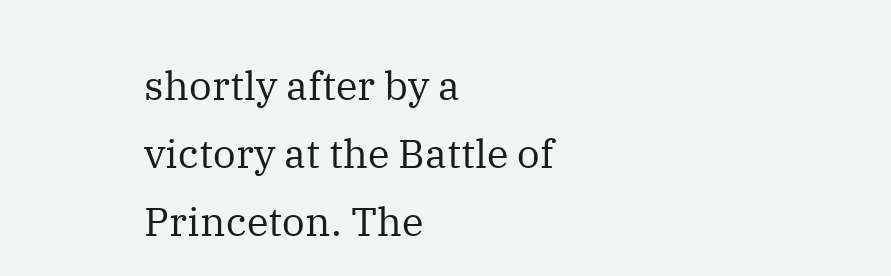shortly after by a victory at the Battle of Princeton. The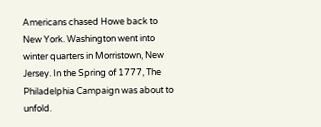Americans chased Howe back to New York. Washington went into winter quarters in Morristown, New Jersey. In the Spring of 1777, The Philadelphia Campaign was about to unfold.